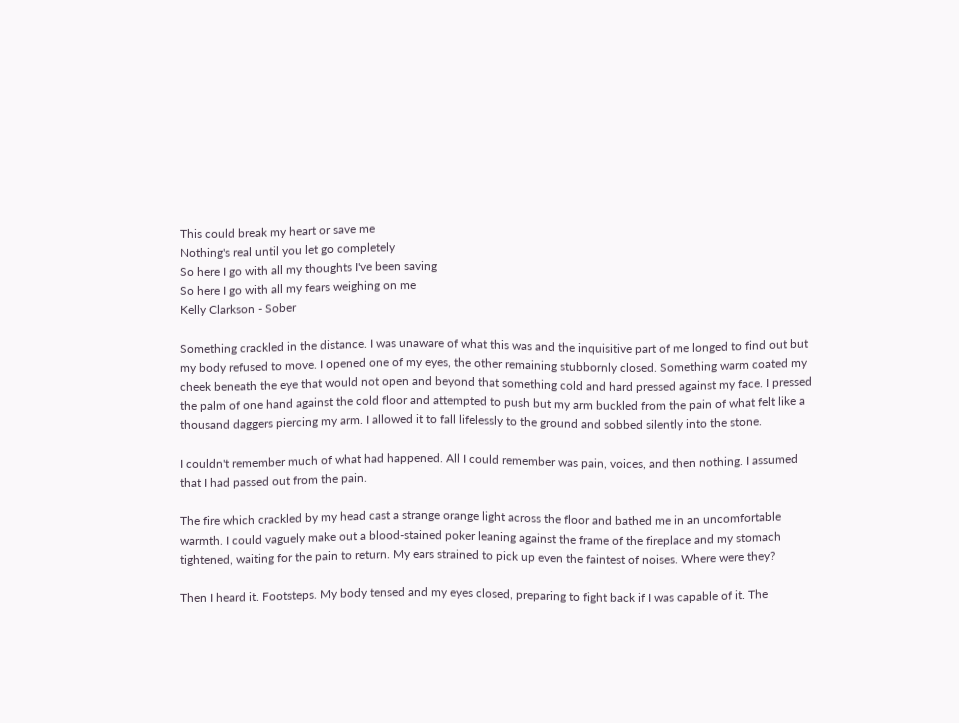This could break my heart or save me
Nothing's real until you let go completely
So here I go with all my thoughts I've been saving
So here I go with all my fears weighing on me
Kelly Clarkson - Sober

Something crackled in the distance. I was unaware of what this was and the inquisitive part of me longed to find out but my body refused to move. I opened one of my eyes, the other remaining stubbornly closed. Something warm coated my cheek beneath the eye that would not open and beyond that something cold and hard pressed against my face. I pressed the palm of one hand against the cold floor and attempted to push but my arm buckled from the pain of what felt like a thousand daggers piercing my arm. I allowed it to fall lifelessly to the ground and sobbed silently into the stone.

I couldn't remember much of what had happened. All I could remember was pain, voices, and then nothing. I assumed that I had passed out from the pain.

The fire which crackled by my head cast a strange orange light across the floor and bathed me in an uncomfortable warmth. I could vaguely make out a blood-stained poker leaning against the frame of the fireplace and my stomach tightened, waiting for the pain to return. My ears strained to pick up even the faintest of noises. Where were they?

Then I heard it. Footsteps. My body tensed and my eyes closed, preparing to fight back if I was capable of it. The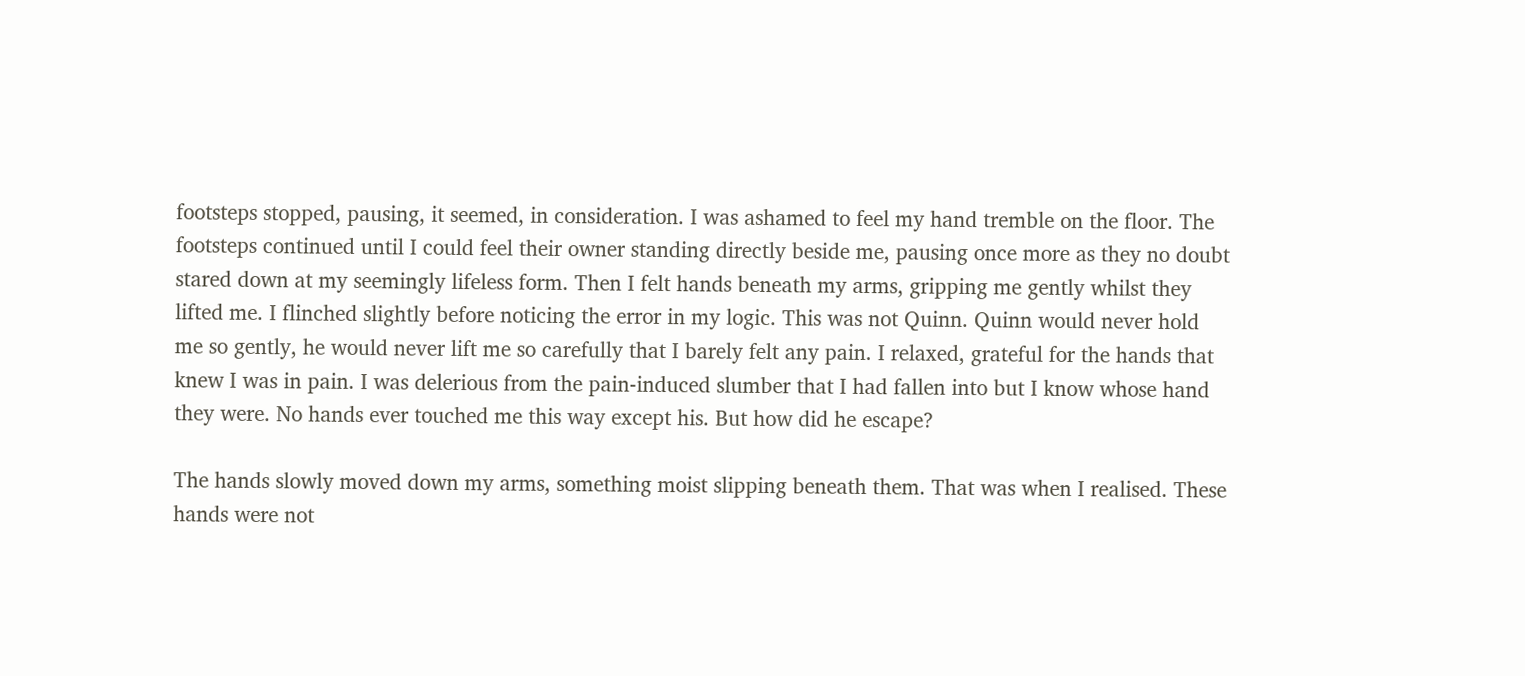footsteps stopped, pausing, it seemed, in consideration. I was ashamed to feel my hand tremble on the floor. The footsteps continued until I could feel their owner standing directly beside me, pausing once more as they no doubt stared down at my seemingly lifeless form. Then I felt hands beneath my arms, gripping me gently whilst they lifted me. I flinched slightly before noticing the error in my logic. This was not Quinn. Quinn would never hold me so gently, he would never lift me so carefully that I barely felt any pain. I relaxed, grateful for the hands that knew I was in pain. I was delerious from the pain-induced slumber that I had fallen into but I know whose hand they were. No hands ever touched me this way except his. But how did he escape?

The hands slowly moved down my arms, something moist slipping beneath them. That was when I realised. These hands were not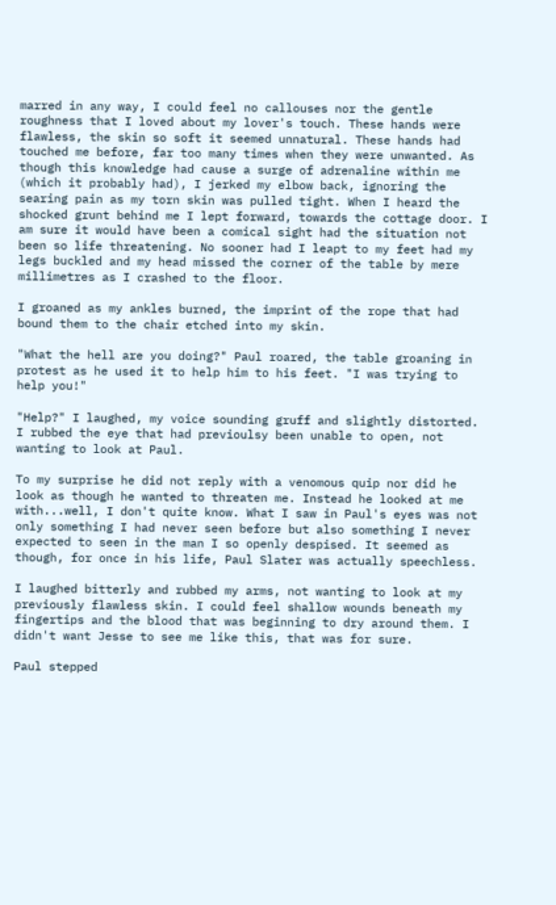marred in any way, I could feel no callouses nor the gentle roughness that I loved about my lover's touch. These hands were flawless, the skin so soft it seemed unnatural. These hands had touched me before, far too many times when they were unwanted. As though this knowledge had cause a surge of adrenaline within me (which it probably had), I jerked my elbow back, ignoring the searing pain as my torn skin was pulled tight. When I heard the shocked grunt behind me I lept forward, towards the cottage door. I am sure it would have been a comical sight had the situation not been so life threatening. No sooner had I leapt to my feet had my legs buckled and my head missed the corner of the table by mere millimetres as I crashed to the floor.

I groaned as my ankles burned, the imprint of the rope that had bound them to the chair etched into my skin.

"What the hell are you doing?" Paul roared, the table groaning in protest as he used it to help him to his feet. "I was trying to help you!"

"Help?" I laughed, my voice sounding gruff and slightly distorted. I rubbed the eye that had previoulsy been unable to open, not wanting to look at Paul.

To my surprise he did not reply with a venomous quip nor did he look as though he wanted to threaten me. Instead he looked at me with...well, I don't quite know. What I saw in Paul's eyes was not only something I had never seen before but also something I never expected to seen in the man I so openly despised. It seemed as though, for once in his life, Paul Slater was actually speechless.

I laughed bitterly and rubbed my arms, not wanting to look at my previously flawless skin. I could feel shallow wounds beneath my fingertips and the blood that was beginning to dry around them. I didn't want Jesse to see me like this, that was for sure.

Paul stepped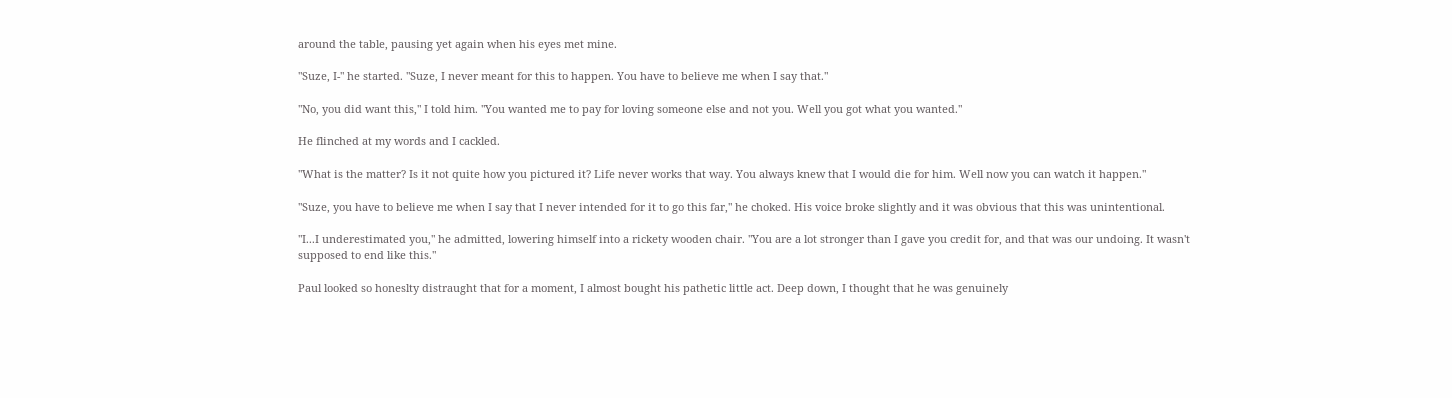around the table, pausing yet again when his eyes met mine.

"Suze, I-" he started. "Suze, I never meant for this to happen. You have to believe me when I say that."

"No, you did want this," I told him. "You wanted me to pay for loving someone else and not you. Well you got what you wanted."

He flinched at my words and I cackled.

"What is the matter? Is it not quite how you pictured it? Life never works that way. You always knew that I would die for him. Well now you can watch it happen."

"Suze, you have to believe me when I say that I never intended for it to go this far," he choked. His voice broke slightly and it was obvious that this was unintentional.

"I...I underestimated you," he admitted, lowering himself into a rickety wooden chair. "You are a lot stronger than I gave you credit for, and that was our undoing. It wasn't supposed to end like this."

Paul looked so honeslty distraught that for a moment, I almost bought his pathetic little act. Deep down, I thought that he was genuinely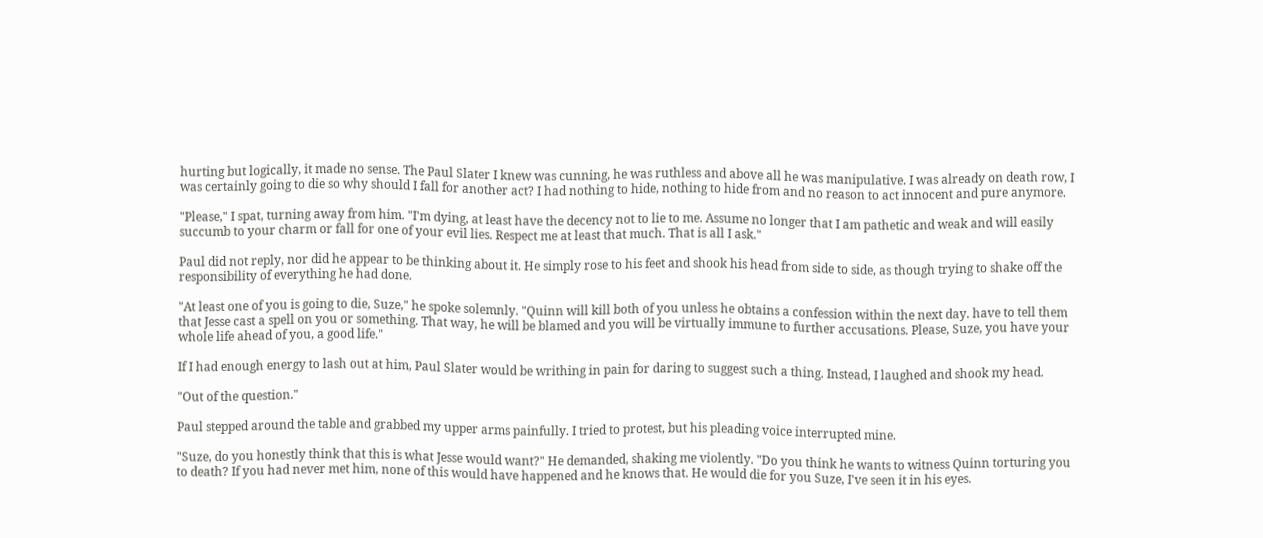hurting but logically, it made no sense. The Paul Slater I knew was cunning, he was ruthless and above all he was manipulative. I was already on death row, I was certainly going to die so why should I fall for another act? I had nothing to hide, nothing to hide from and no reason to act innocent and pure anymore.

"Please," I spat, turning away from him. "I'm dying, at least have the decency not to lie to me. Assume no longer that I am pathetic and weak and will easily succumb to your charm or fall for one of your evil lies. Respect me at least that much. That is all I ask."

Paul did not reply, nor did he appear to be thinking about it. He simply rose to his feet and shook his head from side to side, as though trying to shake off the responsibility of everything he had done.

"At least one of you is going to die, Suze," he spoke solemnly. "Quinn will kill both of you unless he obtains a confession within the next day. have to tell them that Jesse cast a spell on you or something. That way, he will be blamed and you will be virtually immune to further accusations. Please, Suze, you have your whole life ahead of you, a good life."

If I had enough energy to lash out at him, Paul Slater would be writhing in pain for daring to suggest such a thing. Instead, I laughed and shook my head.

"Out of the question."

Paul stepped around the table and grabbed my upper arms painfully. I tried to protest, but his pleading voice interrupted mine.

"Suze, do you honestly think that this is what Jesse would want?" He demanded, shaking me violently. "Do you think he wants to witness Quinn torturing you to death? If you had never met him, none of this would have happened and he knows that. He would die for you Suze, I've seen it in his eyes.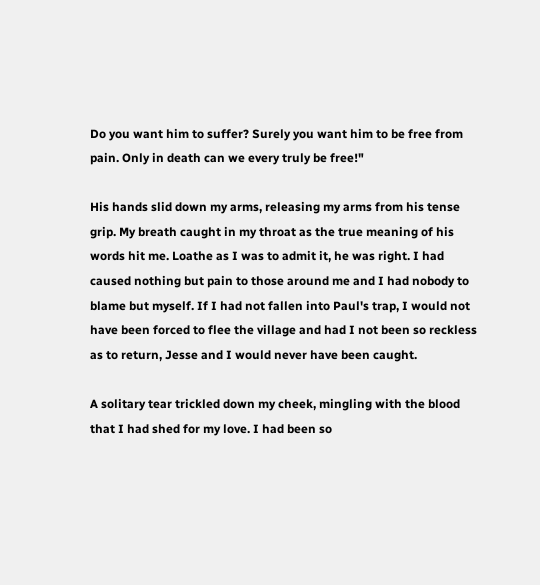Do you want him to suffer? Surely you want him to be free from pain. Only in death can we every truly be free!"

His hands slid down my arms, releasing my arms from his tense grip. My breath caught in my throat as the true meaning of his words hit me. Loathe as I was to admit it, he was right. I had caused nothing but pain to those around me and I had nobody to blame but myself. If I had not fallen into Paul's trap, I would not have been forced to flee the village and had I not been so reckless as to return, Jesse and I would never have been caught.

A solitary tear trickled down my cheek, mingling with the blood that I had shed for my love. I had been so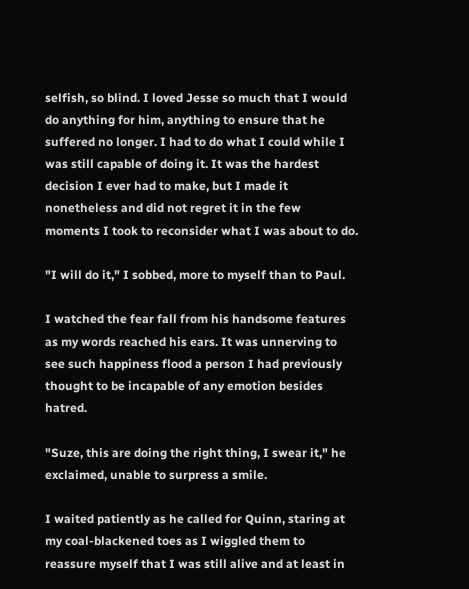selfish, so blind. I loved Jesse so much that I would do anything for him, anything to ensure that he suffered no longer. I had to do what I could while I was still capable of doing it. It was the hardest decision I ever had to make, but I made it nonetheless and did not regret it in the few moments I took to reconsider what I was about to do.

"I will do it," I sobbed, more to myself than to Paul.

I watched the fear fall from his handsome features as my words reached his ears. It was unnerving to see such happiness flood a person I had previously thought to be incapable of any emotion besides hatred.

"Suze, this are doing the right thing, I swear it," he exclaimed, unable to surpress a smile.

I waited patiently as he called for Quinn, staring at my coal-blackened toes as I wiggled them to reassure myself that I was still alive and at least in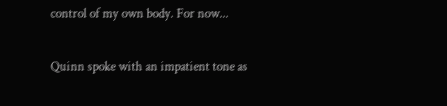control of my own body. For now...

Quinn spoke with an impatient tone as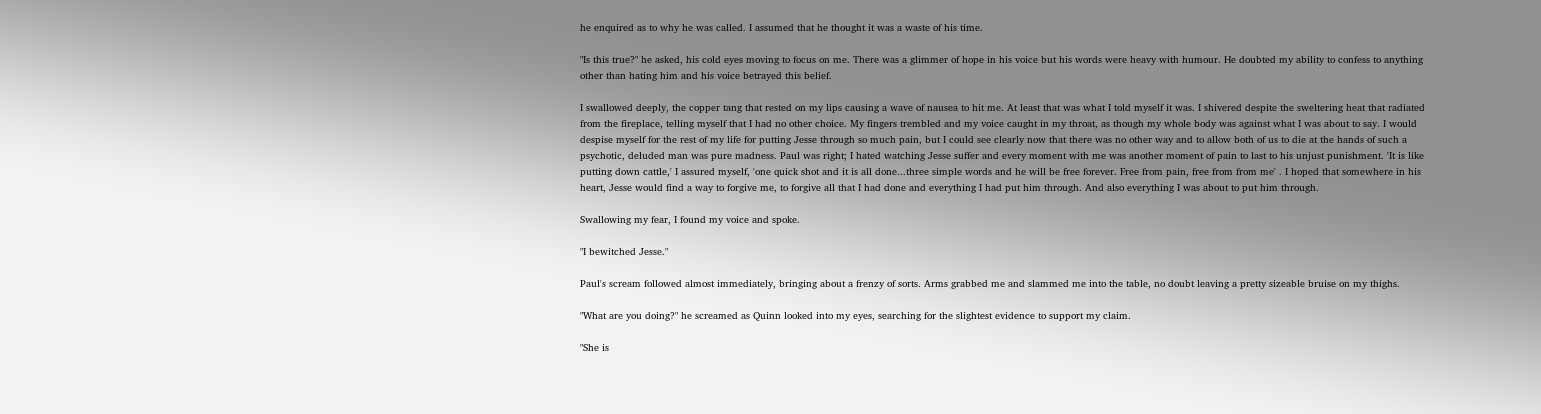he enquired as to why he was called. I assumed that he thought it was a waste of his time.

"Is this true?" he asked, his cold eyes moving to focus on me. There was a glimmer of hope in his voice but his words were heavy with humour. He doubted my ability to confess to anything other than hating him and his voice betrayed this belief.

I swallowed deeply, the copper tang that rested on my lips causing a wave of nausea to hit me. At least that was what I told myself it was. I shivered despite the sweltering heat that radiated from the fireplace, telling myself that I had no other choice. My fingers trembled and my voice caught in my throat, as though my whole body was against what I was about to say. I would despise myself for the rest of my life for putting Jesse through so much pain, but I could see clearly now that there was no other way and to allow both of us to die at the hands of such a psychotic, deluded man was pure madness. Paul was right; I hated watching Jesse suffer and every moment with me was another moment of pain to last to his unjust punishment. 'It is like putting down cattle,' I assured myself, 'one quick shot and it is all done...three simple words and he will be free forever. Free from pain, free from from me' . I hoped that somewhere in his heart, Jesse would find a way to forgive me, to forgive all that I had done and everything I had put him through. And also everything I was about to put him through.

Swallowing my fear, I found my voice and spoke.

"I bewitched Jesse."

Paul's scream followed almost immediately, bringing about a frenzy of sorts. Arms grabbed me and slammed me into the table, no doubt leaving a pretty sizeable bruise on my thighs.

"What are you doing?" he screamed as Quinn looked into my eyes, searching for the slightest evidence to support my claim.

"She is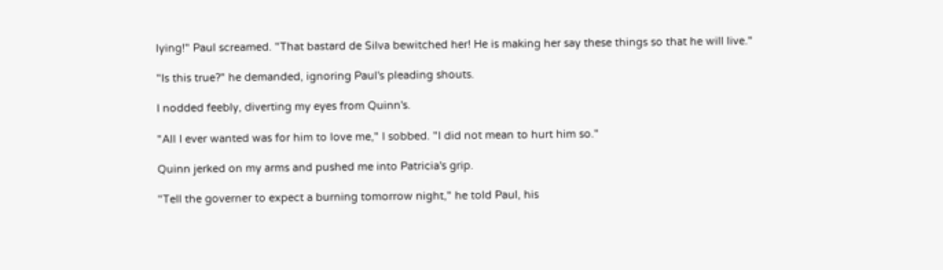lying!" Paul screamed. "That bastard de Silva bewitched her! He is making her say these things so that he will live."

"Is this true?" he demanded, ignoring Paul's pleading shouts.

I nodded feebly, diverting my eyes from Quinn's.

"All I ever wanted was for him to love me," I sobbed. "I did not mean to hurt him so."

Quinn jerked on my arms and pushed me into Patricia's grip.

"Tell the governer to expect a burning tomorrow night," he told Paul, his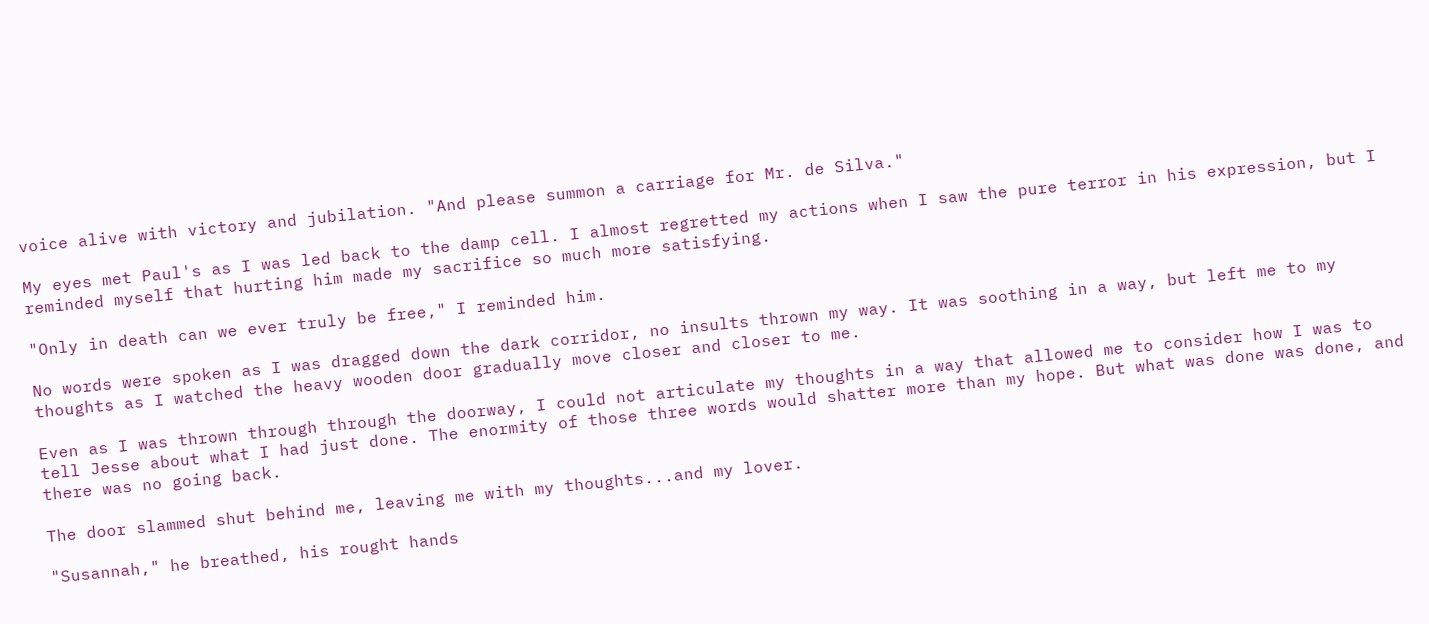voice alive with victory and jubilation. "And please summon a carriage for Mr. de Silva."

My eyes met Paul's as I was led back to the damp cell. I almost regretted my actions when I saw the pure terror in his expression, but I reminded myself that hurting him made my sacrifice so much more satisfying.

"Only in death can we ever truly be free," I reminded him.

No words were spoken as I was dragged down the dark corridor, no insults thrown my way. It was soothing in a way, but left me to my thoughts as I watched the heavy wooden door gradually move closer and closer to me.

Even as I was thrown through through the doorway, I could not articulate my thoughts in a way that allowed me to consider how I was to tell Jesse about what I had just done. The enormity of those three words would shatter more than my hope. But what was done was done, and there was no going back.

The door slammed shut behind me, leaving me with my thoughts...and my lover.

"Susannah," he breathed, his rought hands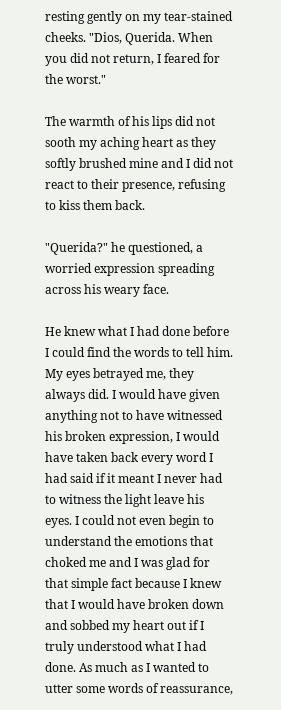resting gently on my tear-stained cheeks. "Dios, Querida. When you did not return, I feared for the worst."

The warmth of his lips did not sooth my aching heart as they softly brushed mine and I did not react to their presence, refusing to kiss them back.

"Querida?" he questioned, a worried expression spreading across his weary face.

He knew what I had done before I could find the words to tell him. My eyes betrayed me, they always did. I would have given anything not to have witnessed his broken expression, I would have taken back every word I had said if it meant I never had to witness the light leave his eyes. I could not even begin to understand the emotions that choked me and I was glad for that simple fact because I knew that I would have broken down and sobbed my heart out if I truly understood what I had done. As much as I wanted to utter some words of reassurance,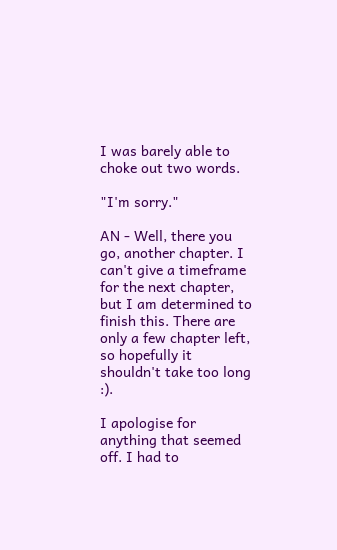I was barely able to choke out two words.

"I'm sorry."

AN - Well, there you go, another chapter. I can't give a timeframe for the next chapter, but I am determined to finish this. There are only a few chapter left, so hopefully it shouldn't take too long :).

I apologise for anything that seemed off. I had to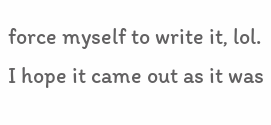force myself to write it, lol. I hope it came out as it was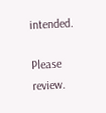intended.

Please review.